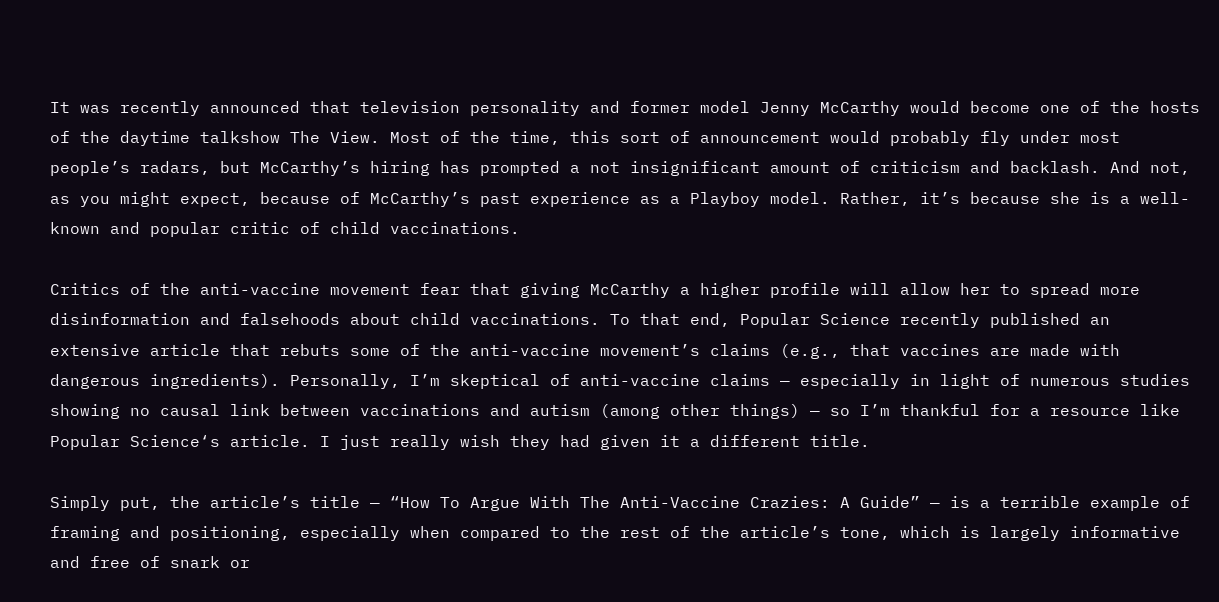It was recently announced that television personality and former model Jenny McCarthy would become one of the hosts of the daytime talkshow The View. Most of the time, this sort of announcement would probably fly under most people’s radars, but McCarthy’s hiring has prompted a not insignificant amount of criticism and backlash. And not, as you might expect, because of McCarthy’s past experience as a Playboy model. Rather, it’s because she is a well-known and popular critic of child vaccinations.

Critics of the anti-vaccine movement fear that giving McCarthy a higher profile will allow her to spread more disinformation and falsehoods about child vaccinations. To that end, Popular Science recently published an extensive article that rebuts some of the anti-vaccine movement’s claims (e.g., that vaccines are made with dangerous ingredients). Personally, I’m skeptical of anti-vaccine claims — especially in light of numerous studies showing no causal link between vaccinations and autism (among other things) — so I’m thankful for a resource like Popular Science‘s article. I just really wish they had given it a different title.

Simply put, the article’s title — “How To Argue With The Anti-Vaccine Crazies: A Guide” — is a terrible example of framing and positioning, especially when compared to the rest of the article’s tone, which is largely informative and free of snark or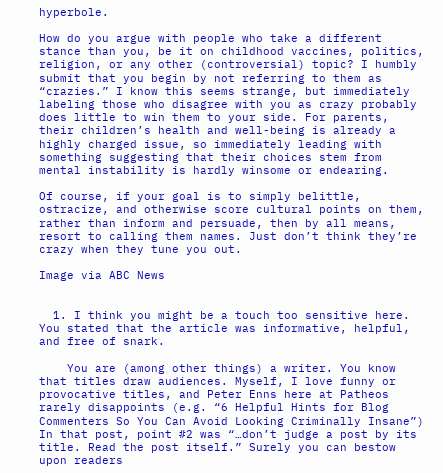hyperbole.

How do you argue with people who take a different stance than you, be it on childhood vaccines, politics, religion, or any other (controversial) topic? I humbly submit that you begin by not referring to them as “crazies.” I know this seems strange, but immediately labeling those who disagree with you as crazy probably does little to win them to your side. For parents, their children’s health and well-being is already a highly charged issue, so immediately leading with something suggesting that their choices stem from mental instability is hardly winsome or endearing.

Of course, if your goal is to simply belittle, ostracize, and otherwise score cultural points on them, rather than inform and persuade, then by all means, resort to calling them names. Just don’t think they’re crazy when they tune you out.

Image via ABC News


  1. I think you might be a touch too sensitive here. You stated that the article was informative, helpful, and free of snark.

    You are (among other things) a writer. You know that titles draw audiences. Myself, I love funny or provocative titles, and Peter Enns here at Patheos rarely disappoints (e.g. “6 Helpful Hints for Blog Commenters So You Can Avoid Looking Criminally Insane”) In that post, point #2 was “…don’t judge a post by its title. Read the post itself.” Surely you can bestow upon readers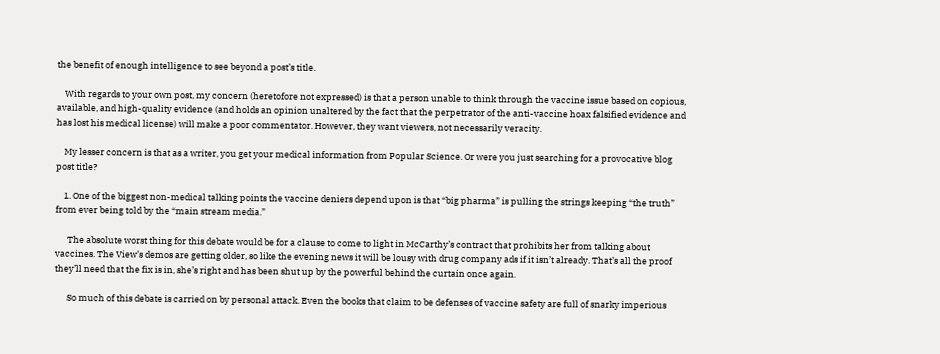the benefit of enough intelligence to see beyond a post’s title.

    With regards to your own post, my concern (heretofore not expressed) is that a person unable to think through the vaccine issue based on copious, available, and high-quality evidence (and holds an opinion unaltered by the fact that the perpetrator of the anti-vaccine hoax falsified evidence and has lost his medical license) will make a poor commentator. However, they want viewers, not necessarily veracity.

    My lesser concern is that as a writer, you get your medical information from Popular Science. Or were you just searching for a provocative blog post title?

    1. One of the biggest non-medical talking points the vaccine deniers depend upon is that “big pharma” is pulling the strings keeping “the truth” from ever being told by the “main stream media.”

      The absolute worst thing for this debate would be for a clause to come to light in McCarthy’s contract that prohibits her from talking about vaccines. The View’s demos are getting older, so like the evening news it will be lousy with drug company ads if it isn’t already. That’s all the proof they’ll need that the fix is in, she’s right and has been shut up by the powerful behind the curtain once again.

      So much of this debate is carried on by personal attack. Even the books that claim to be defenses of vaccine safety are full of snarky imperious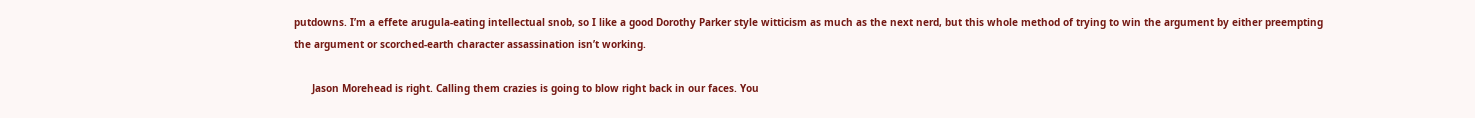putdowns. I’m a effete arugula-eating intellectual snob, so I like a good Dorothy Parker style witticism as much as the next nerd, but this whole method of trying to win the argument by either preempting the argument or scorched-earth character assassination isn’t working.

      Jason Morehead is right. Calling them crazies is going to blow right back in our faces. You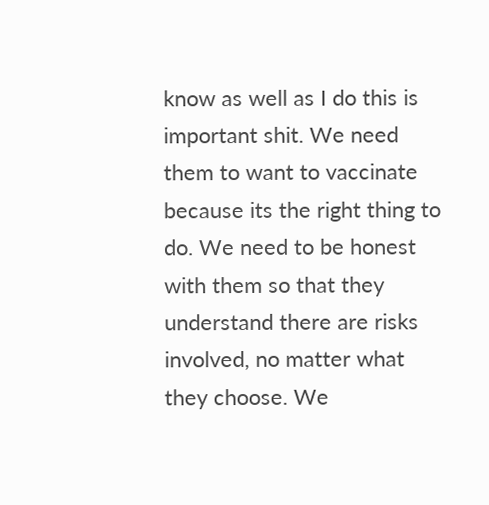know as well as I do this is important shit. We need them to want to vaccinate because its the right thing to do. We need to be honest with them so that they understand there are risks involved, no matter what they choose. We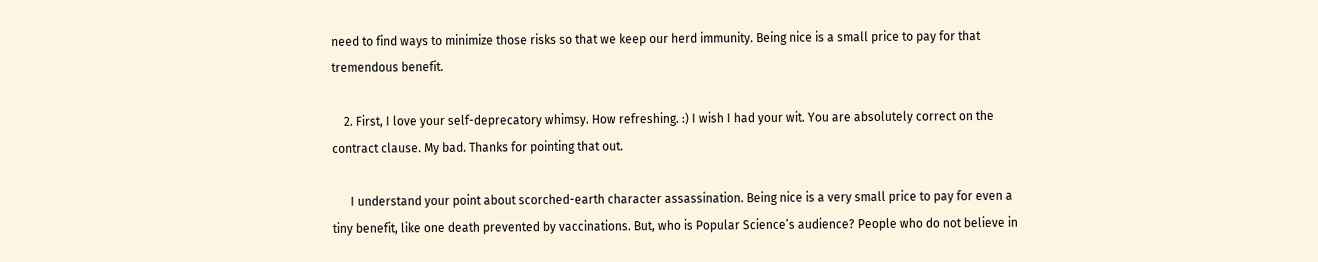need to find ways to minimize those risks so that we keep our herd immunity. Being nice is a small price to pay for that tremendous benefit.

    2. First, I love your self-deprecatory whimsy. How refreshing. :) I wish I had your wit. You are absolutely correct on the contract clause. My bad. Thanks for pointing that out.

      I understand your point about scorched-earth character assassination. Being nice is a very small price to pay for even a tiny benefit, like one death prevented by vaccinations. But, who is Popular Science’s audience? People who do not believe in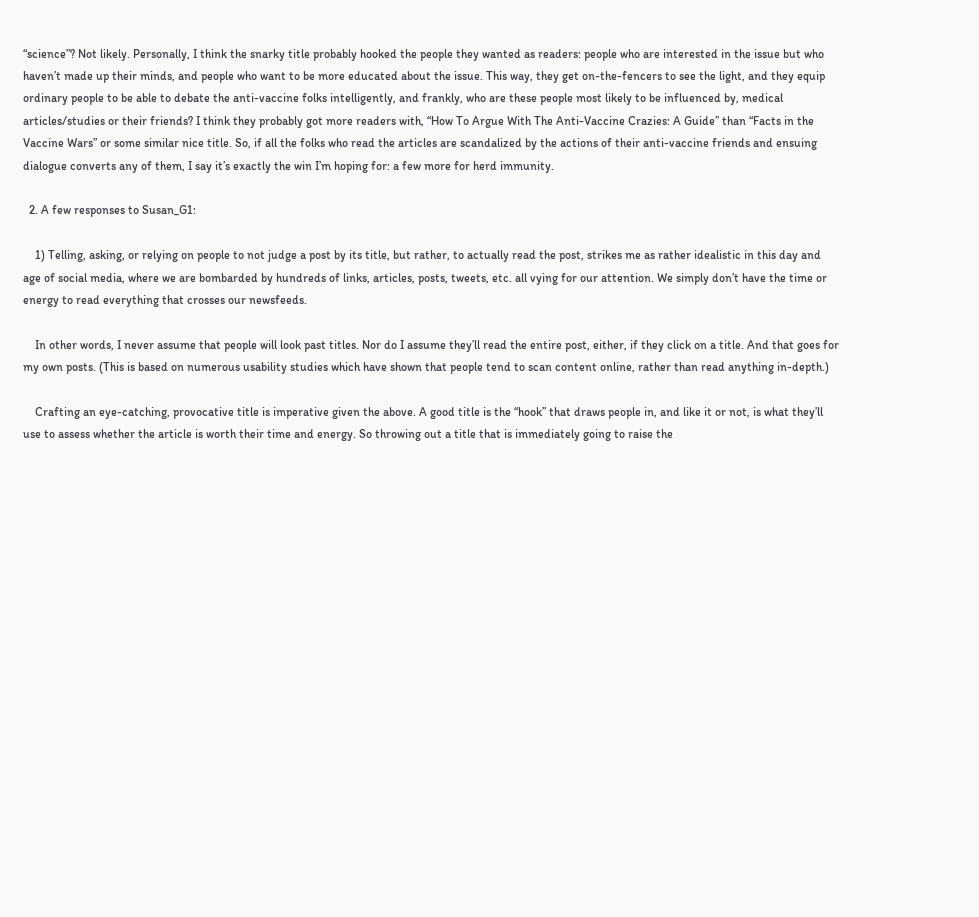“science”? Not likely. Personally, I think the snarky title probably hooked the people they wanted as readers: people who are interested in the issue but who haven’t made up their minds, and people who want to be more educated about the issue. This way, they get on-the-fencers to see the light, and they equip ordinary people to be able to debate the anti-vaccine folks intelligently, and frankly, who are these people most likely to be influenced by, medical articles/studies or their friends? I think they probably got more readers with, “How To Argue With The Anti-Vaccine Crazies: A Guide” than “Facts in the Vaccine Wars” or some similar nice title. So, if all the folks who read the articles are scandalized by the actions of their anti-vaccine friends and ensuing dialogue converts any of them, I say it’s exactly the win I’m hoping for: a few more for herd immunity.

  2. A few responses to Susan_G1:

    1) Telling, asking, or relying on people to not judge a post by its title, but rather, to actually read the post, strikes me as rather idealistic in this day and age of social media, where we are bombarded by hundreds of links, articles, posts, tweets, etc. all vying for our attention. We simply don’t have the time or energy to read everything that crosses our newsfeeds.

    In other words, I never assume that people will look past titles. Nor do I assume they’ll read the entire post, either, if they click on a title. And that goes for my own posts. (This is based on numerous usability studies which have shown that people tend to scan content online, rather than read anything in-depth.)

    Crafting an eye-catching, provocative title is imperative given the above. A good title is the “hook” that draws people in, and like it or not, is what they’ll use to assess whether the article is worth their time and energy. So throwing out a title that is immediately going to raise the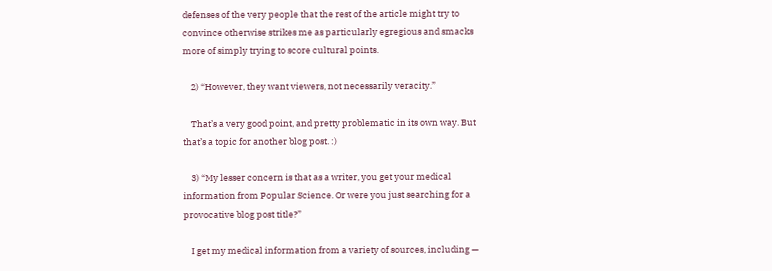defenses of the very people that the rest of the article might try to convince otherwise strikes me as particularly egregious and smacks more of simply trying to score cultural points.

    2) “However, they want viewers, not necessarily veracity.”

    That’s a very good point, and pretty problematic in its own way. But that’s a topic for another blog post. :)

    3) “My lesser concern is that as a writer, you get your medical information from Popular Science. Or were you just searching for a provocative blog post title?”

    I get my medical information from a variety of sources, including —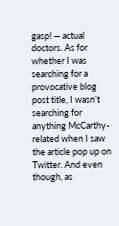gasp! — actual doctors. As for whether I was searching for a provocative blog post title, I wasn’t searching for anything McCarthy-related when I saw the article pop up on Twitter. And even though, as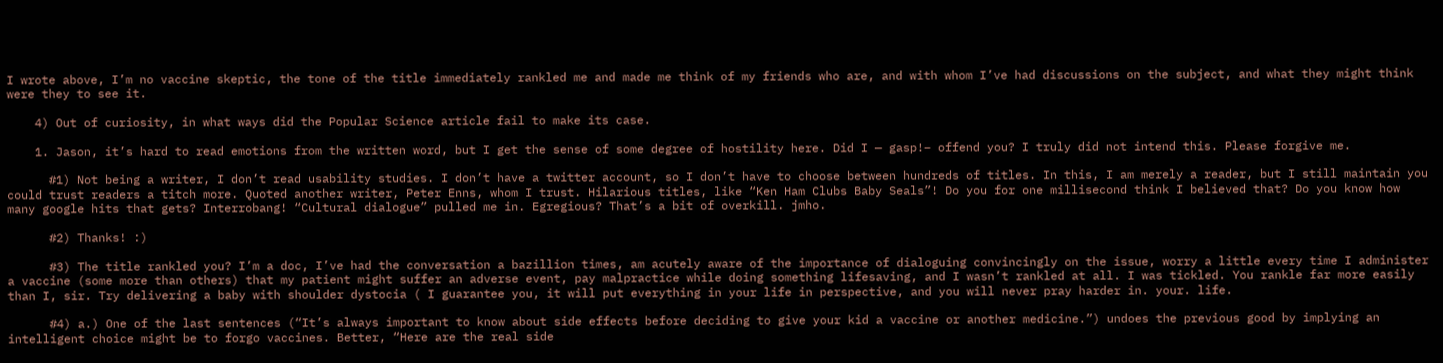I wrote above, I’m no vaccine skeptic, the tone of the title immediately rankled me and made me think of my friends who are, and with whom I’ve had discussions on the subject, and what they might think were they to see it.

    4) Out of curiosity, in what ways did the Popular Science article fail to make its case.

    1. Jason, it’s hard to read emotions from the written word, but I get the sense of some degree of hostility here. Did I — gasp!– offend you? I truly did not intend this. Please forgive me.

      #1) Not being a writer, I don’t read usability studies. I don’t have a twitter account, so I don’t have to choose between hundreds of titles. In this, I am merely a reader, but I still maintain you could trust readers a titch more. Quoted another writer, Peter Enns, whom I trust. Hilarious titles, like “Ken Ham Clubs Baby Seals”! Do you for one millisecond think I believed that? Do you know how many google hits that gets? Interrobang! “Cultural dialogue” pulled me in. Egregious? That’s a bit of overkill. jmho.

      #2) Thanks! :)

      #3) The title rankled you? I’m a doc, I’ve had the conversation a bazillion times, am acutely aware of the importance of dialoguing convincingly on the issue, worry a little every time I administer a vaccine (some more than others) that my patient might suffer an adverse event, pay malpractice while doing something lifesaving, and I wasn’t rankled at all. I was tickled. You rankle far more easily than I, sir. Try delivering a baby with shoulder dystocia ( I guarantee you, it will put everything in your life in perspective, and you will never pray harder in. your. life.

      #4) a.) One of the last sentences (“It’s always important to know about side effects before deciding to give your kid a vaccine or another medicine.”) undoes the previous good by implying an intelligent choice might be to forgo vaccines. Better, “Here are the real side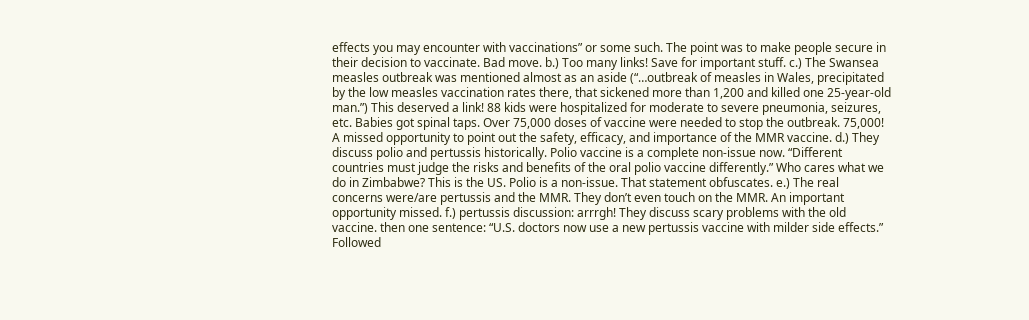effects you may encounter with vaccinations” or some such. The point was to make people secure in their decision to vaccinate. Bad move. b.) Too many links! Save for important stuff. c.) The Swansea measles outbreak was mentioned almost as an aside (“…outbreak of measles in Wales, precipitated by the low measles vaccination rates there, that sickened more than 1,200 and killed one 25-year-old man.”) This deserved a link! 88 kids were hospitalized for moderate to severe pneumonia, seizures, etc. Babies got spinal taps. Over 75,000 doses of vaccine were needed to stop the outbreak. 75,000! A missed opportunity to point out the safety, efficacy, and importance of the MMR vaccine. d.) They discuss polio and pertussis historically. Polio vaccine is a complete non-issue now. “Different countries must judge the risks and benefits of the oral polio vaccine differently.” Who cares what we do in Zimbabwe? This is the US. Polio is a non-issue. That statement obfuscates. e.) The real concerns were/are pertussis and the MMR. They don’t even touch on the MMR. An important opportunity missed. f.) pertussis discussion: arrrgh! They discuss scary problems with the old vaccine. then one sentence: “U.S. doctors now use a new pertussis vaccine with milder side effects.” Followed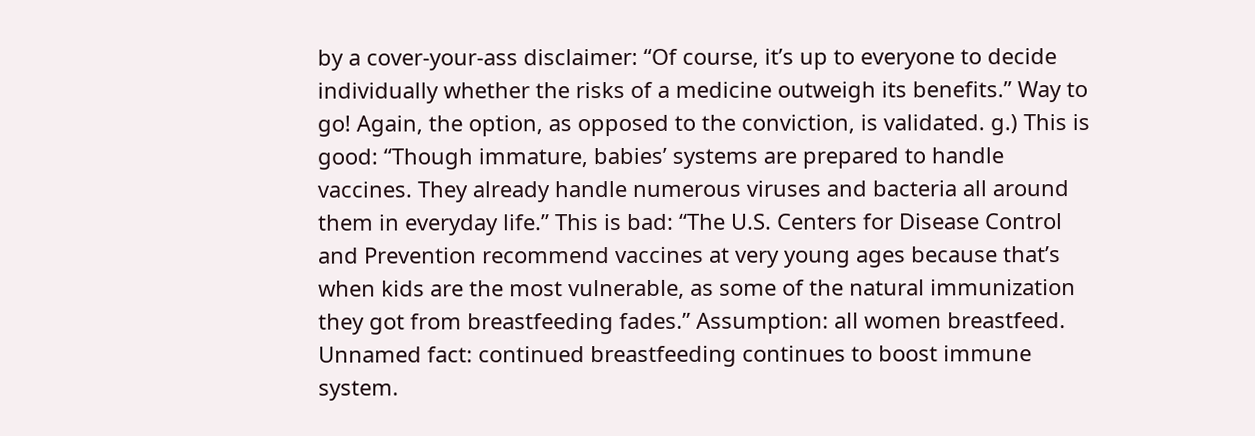by a cover-your-ass disclaimer: “Of course, it’s up to everyone to decide individually whether the risks of a medicine outweigh its benefits.” Way to go! Again, the option, as opposed to the conviction, is validated. g.) This is good: “Though immature, babies’ systems are prepared to handle vaccines. They already handle numerous viruses and bacteria all around them in everyday life.” This is bad: “The U.S. Centers for Disease Control and Prevention recommend vaccines at very young ages because that’s when kids are the most vulnerable, as some of the natural immunization they got from breastfeeding fades.” Assumption: all women breastfeed. Unnamed fact: continued breastfeeding continues to boost immune system.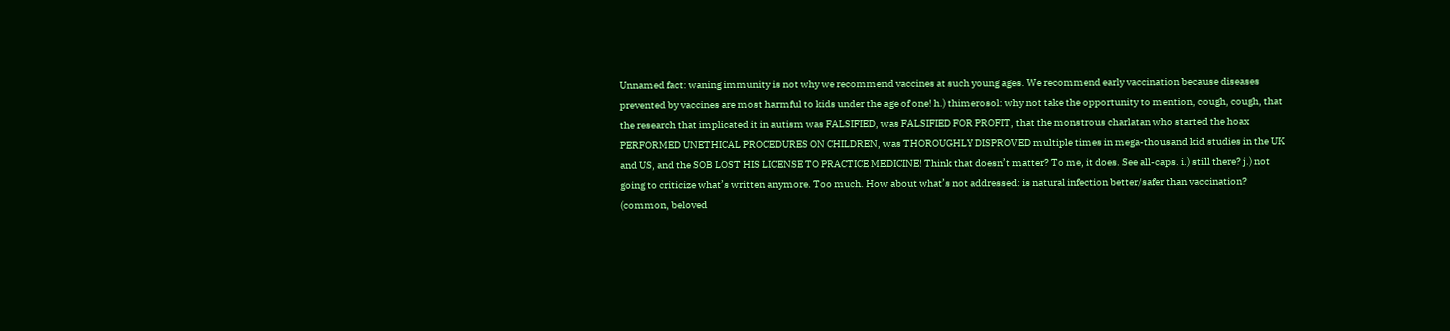Unnamed fact: waning immunity is not why we recommend vaccines at such young ages. We recommend early vaccination because diseases prevented by vaccines are most harmful to kids under the age of one! h.) thimerosol: why not take the opportunity to mention, cough, cough, that the research that implicated it in autism was FALSIFIED, was FALSIFIED FOR PROFIT, that the monstrous charlatan who started the hoax PERFORMED UNETHICAL PROCEDURES ON CHILDREN, was THOROUGHLY DISPROVED multiple times in mega-thousand kid studies in the UK and US, and the SOB LOST HIS LICENSE TO PRACTICE MEDICINE! Think that doesn’t matter? To me, it does. See all-caps. i.) still there? j.) not going to criticize what’s written anymore. Too much. How about what’s not addressed: is natural infection better/safer than vaccination? (common, beloved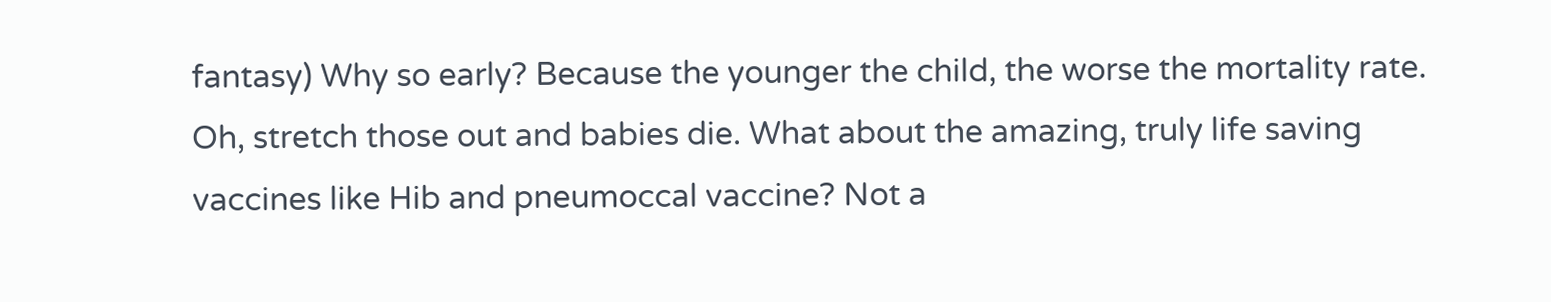fantasy) Why so early? Because the younger the child, the worse the mortality rate. Oh, stretch those out and babies die. What about the amazing, truly life saving vaccines like Hib and pneumoccal vaccine? Not a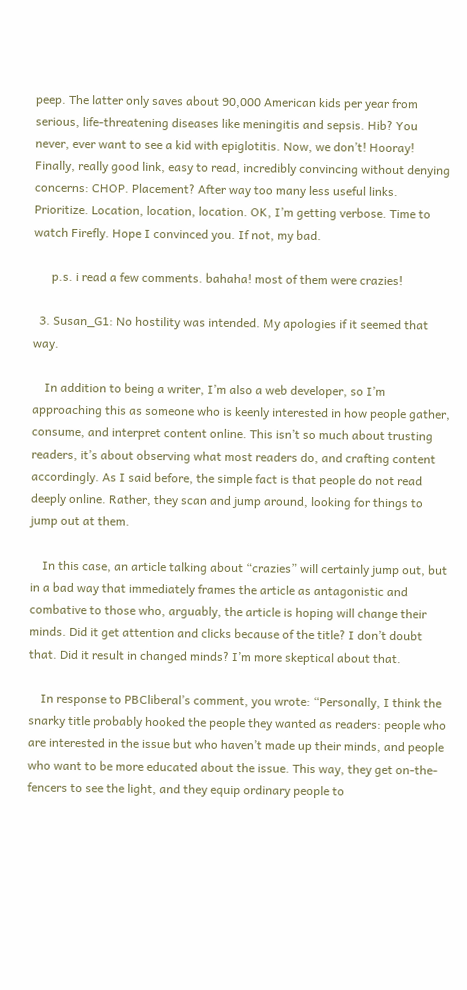peep. The latter only saves about 90,000 American kids per year from serious, life-threatening diseases like meningitis and sepsis. Hib? You never, ever want to see a kid with epiglotitis. Now, we don’t! Hooray! Finally, really good link, easy to read, incredibly convincing without denying concerns: CHOP. Placement? After way too many less useful links. Prioritize. Location, location, location. OK, I’m getting verbose. Time to watch Firefly. Hope I convinced you. If not, my bad.

      p.s. i read a few comments. bahaha! most of them were crazies!

  3. Susan_G1: No hostility was intended. My apologies if it seemed that way.

    In addition to being a writer, I’m also a web developer, so I’m approaching this as someone who is keenly interested in how people gather, consume, and interpret content online. This isn’t so much about trusting readers, it’s about observing what most readers do, and crafting content accordingly. As I said before, the simple fact is that people do not read deeply online. Rather, they scan and jump around, looking for things to jump out at them.

    In this case, an article talking about “crazies” will certainly jump out, but in a bad way that immediately frames the article as antagonistic and combative to those who, arguably, the article is hoping will change their minds. Did it get attention and clicks because of the title? I don’t doubt that. Did it result in changed minds? I’m more skeptical about that.

    In response to PBCliberal’s comment, you wrote: “Personally, I think the snarky title probably hooked the people they wanted as readers: people who are interested in the issue but who haven’t made up their minds, and people who want to be more educated about the issue. This way, they get on-the-fencers to see the light, and they equip ordinary people to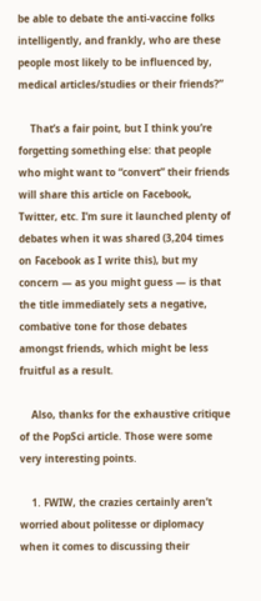be able to debate the anti-vaccine folks intelligently, and frankly, who are these people most likely to be influenced by, medical articles/studies or their friends?”

    That’s a fair point, but I think you’re forgetting something else: that people who might want to “convert” their friends will share this article on Facebook, Twitter, etc. I’m sure it launched plenty of debates when it was shared (3,204 times on Facebook as I write this), but my concern — as you might guess — is that the title immediately sets a negative, combative tone for those debates amongst friends, which might be less fruitful as a result.

    Also, thanks for the exhaustive critique of the PopSci article. Those were some very interesting points.

    1. FWIW, the crazies certainly aren’t worried about politesse or diplomacy when it comes to discussing their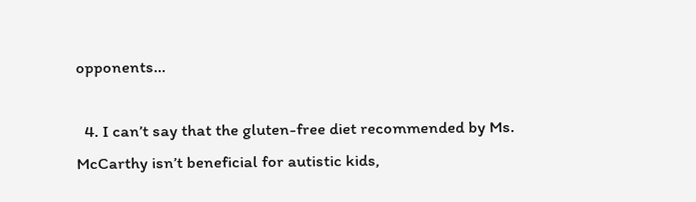opponents…

  4. I can’t say that the gluten-free diet recommended by Ms. McCarthy isn’t beneficial for autistic kids,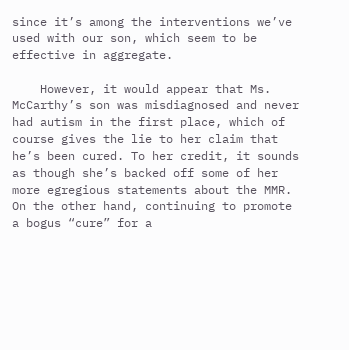since it’s among the interventions we’ve used with our son, which seem to be effective in aggregate.

    However, it would appear that Ms. McCarthy’s son was misdiagnosed and never had autism in the first place, which of course gives the lie to her claim that he’s been cured. To her credit, it sounds as though she’s backed off some of her more egregious statements about the MMR. On the other hand, continuing to promote a bogus “cure” for a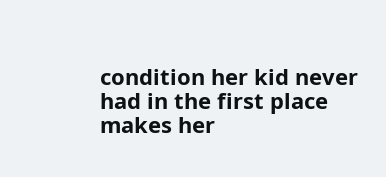condition her kid never had in the first place makes her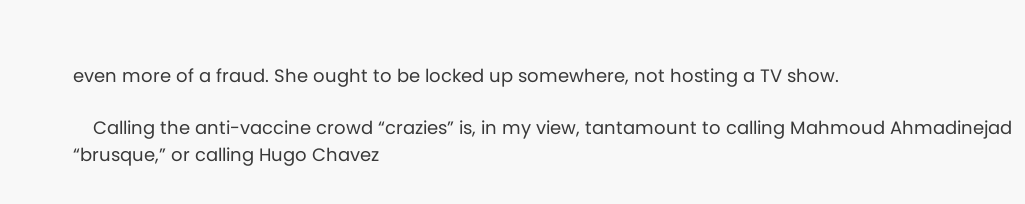even more of a fraud. She ought to be locked up somewhere, not hosting a TV show.

    Calling the anti-vaccine crowd “crazies” is, in my view, tantamount to calling Mahmoud Ahmadinejad “brusque,” or calling Hugo Chavez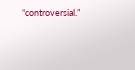“controversial.”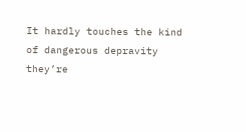It hardly touches the kind of dangerous depravity they’re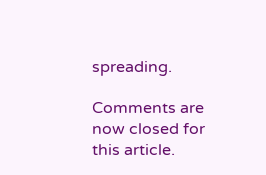spreading.

Comments are now closed for this article.